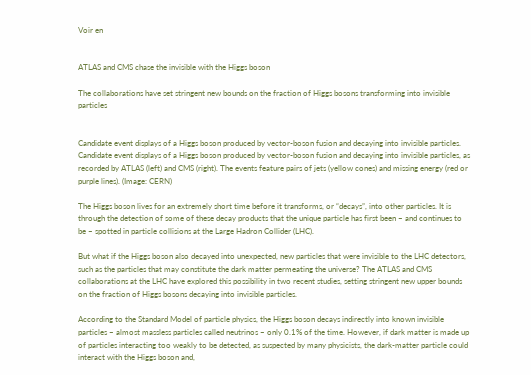Voir en


ATLAS and CMS chase the invisible with the Higgs boson

The collaborations have set stringent new bounds on the fraction of Higgs bosons transforming into invisible particles


Candidate event displays of a Higgs boson produced by vector-boson fusion and decaying into invisible particles.
Candidate event displays of a Higgs boson produced by vector-boson fusion and decaying into invisible particles, as recorded by ATLAS (left) and CMS (right). The events feature pairs of jets (yellow cones) and missing energy (red or purple lines). (Image: CERN)

The Higgs boson lives for an extremely short time before it transforms, or “decays”, into other particles. It is through the detection of some of these decay products that the unique particle has first been – and continues to be – spotted in particle collisions at the Large Hadron Collider (LHC).

But what if the Higgs boson also decayed into unexpected, new particles that were invisible to the LHC detectors, such as the particles that may constitute the dark matter permeating the universe? The ATLAS and CMS collaborations at the LHC have explored this possibility in two recent studies, setting stringent new upper bounds on the fraction of Higgs bosons decaying into invisible particles.

According to the Standard Model of particle physics, the Higgs boson decays indirectly into known invisible particles – almost massless particles called neutrinos – only 0.1% of the time. However, if dark matter is made up of particles interacting too weakly to be detected, as suspected by many physicists, the dark-matter particle could interact with the Higgs boson and,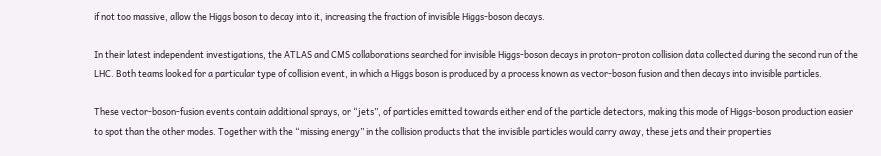if not too massive, allow the Higgs boson to decay into it, increasing the fraction of invisible Higgs-boson decays.

In their latest independent investigations, the ATLAS and CMS collaborations searched for invisible Higgs-boson decays in proton–proton collision data collected during the second run of the LHC. Both teams looked for a particular type of collision event, in which a Higgs boson is produced by a process known as vector-boson fusion and then decays into invisible particles.

These vector-boson-fusion events contain additional sprays, or “jets”, of particles emitted towards either end of the particle detectors, making this mode of Higgs-boson production easier to spot than the other modes. Together with the “missing energy” in the collision products that the invisible particles would carry away, these jets and their properties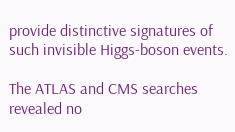provide distinctive signatures of such invisible Higgs-boson events.

The ATLAS and CMS searches revealed no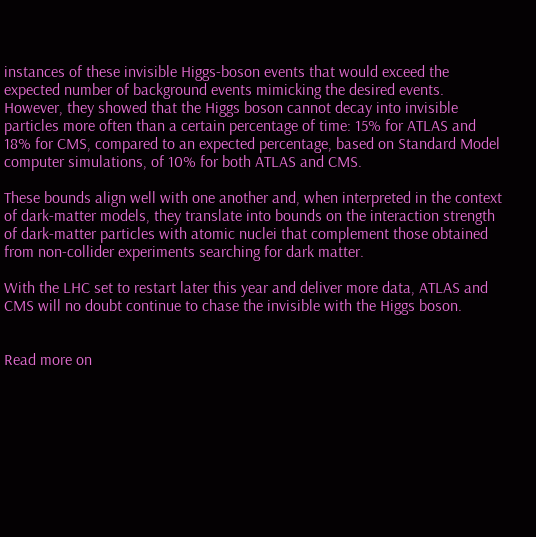instances of these invisible Higgs-boson events that would exceed the expected number of background events mimicking the desired events. However, they showed that the Higgs boson cannot decay into invisible particles more often than a certain percentage of time: 15% for ATLAS and 18% for CMS, compared to an expected percentage, based on Standard Model computer simulations, of 10% for both ATLAS and CMS.

These bounds align well with one another and, when interpreted in the context of dark-matter models, they translate into bounds on the interaction strength of dark-matter particles with atomic nuclei that complement those obtained from non-collider experiments searching for dark matter.

With the LHC set to restart later this year and deliver more data, ATLAS and CMS will no doubt continue to chase the invisible with the Higgs boson.


Read more on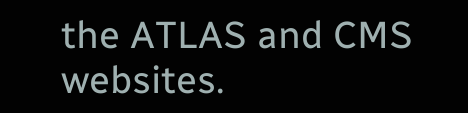the ATLAS and CMS websites.